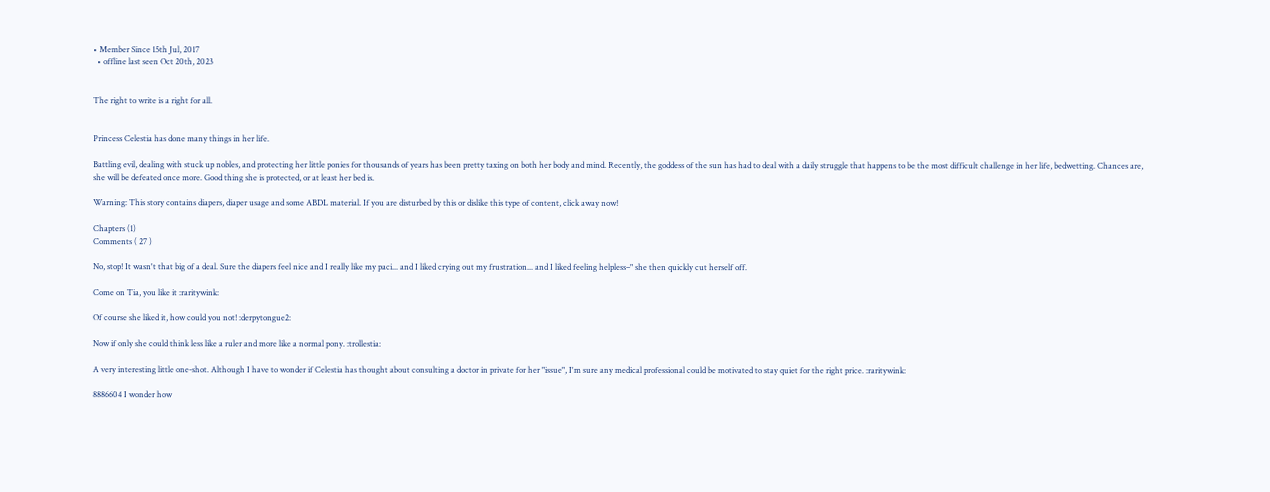• Member Since 15th Jul, 2017
  • offline last seen Oct 20th, 2023


The right to write is a right for all.


Princess Celestia has done many things in her life.

Battling evil, dealing with stuck up nobles, and protecting her little ponies for thousands of years has been pretty taxing on both her body and mind. Recently, the goddess of the sun has had to deal with a daily struggle that happens to be the most difficult challenge in her life, bedwetting. Chances are, she will be defeated once more. Good thing she is protected, or at least her bed is.

Warning: This story contains diapers, diaper usage and some ABDL material. If you are disturbed by this or dislike this type of content, click away now!

Chapters (1)
Comments ( 27 )

No, stop! It wasn't that big of a deal. Sure the diapers feel nice and I really like my paci... and I liked crying out my frustration... and I liked feeling helpless–" she then quickly cut herself off.

Come on Tia, you like it :raritywink:

Of course she liked it, how could you not! :derpytongue2:

Now if only she could think less like a ruler and more like a normal pony. :trollestia:

A very interesting little one-shot. Although I have to wonder if Celestia has thought about consulting a doctor in private for her "issue", I'm sure any medical professional could be motivated to stay quiet for the right price. :raritywink:

8886604 I wonder how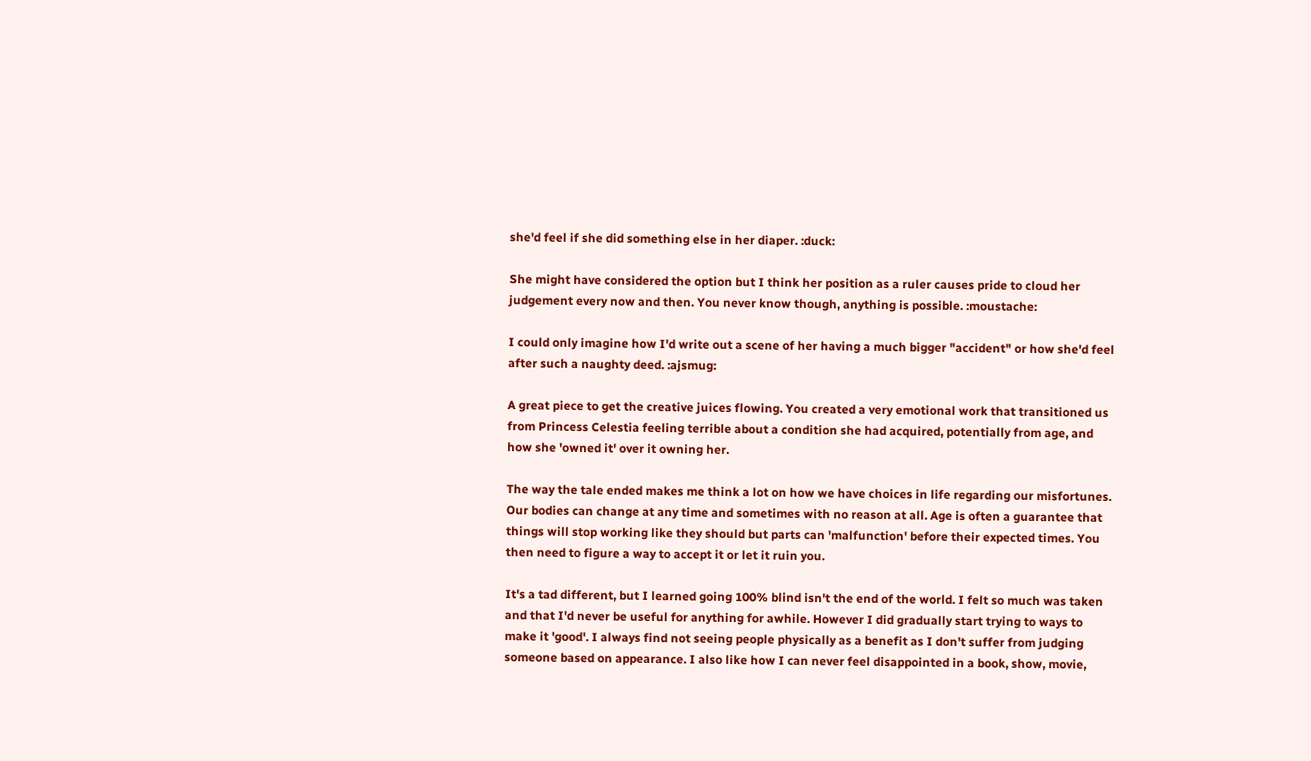she'd feel if she did something else in her diaper. :duck:

She might have considered the option but I think her position as a ruler causes pride to cloud her judgement every now and then. You never know though, anything is possible. :moustache:

I could only imagine how I'd write out a scene of her having a much bigger "accident" or how she'd feel after such a naughty deed. :ajsmug:

A great piece to get the creative juices flowing. You created a very emotional work that transitioned us from Princess Celestia feeling terrible about a condition she had acquired, potentially from age, and how she 'owned it' over it owning her.

The way the tale ended makes me think a lot on how we have choices in life regarding our misfortunes. Our bodies can change at any time and sometimes with no reason at all. Age is often a guarantee that things will stop working like they should but parts can 'malfunction' before their expected times. You then need to figure a way to accept it or let it ruin you.

It's a tad different, but I learned going 100% blind isn't the end of the world. I felt so much was taken and that I'd never be useful for anything for awhile. However I did gradually start trying to ways to make it 'good'. I always find not seeing people physically as a benefit as I don't suffer from judging someone based on appearance. I also like how I can never feel disappointed in a book, show, movie,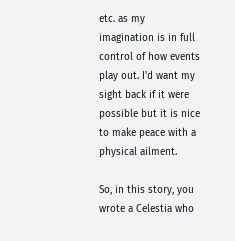etc. as my imagination is in full control of how events play out. I'd want my sight back if it were possible but it is nice to make peace with a physical ailment.

So, in this story, you wrote a Celestia who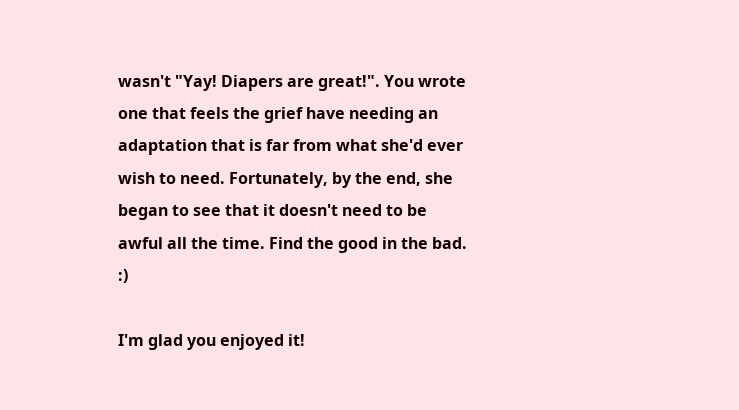wasn't "Yay! Diapers are great!". You wrote one that feels the grief have needing an adaptation that is far from what she'd ever wish to need. Fortunately, by the end, she began to see that it doesn't need to be awful all the time. Find the good in the bad. :)

I'm glad you enjoyed it!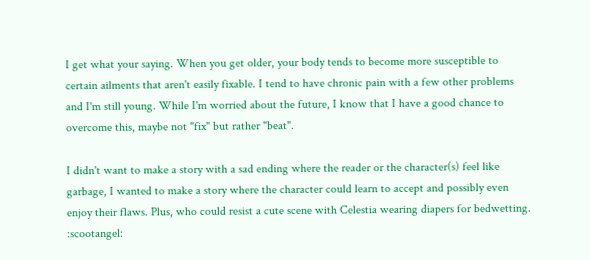I get what your saying. When you get older, your body tends to become more susceptible to certain ailments that aren't easily fixable. I tend to have chronic pain with a few other problems and I'm still young. While I'm worried about the future, I know that I have a good chance to overcome this, maybe not "fix" but rather "beat".

I didn't want to make a story with a sad ending where the reader or the character(s) feel like garbage, I wanted to make a story where the character could learn to accept and possibly even enjoy their flaws. Plus, who could resist a cute scene with Celestia wearing diapers for bedwetting. :scootangel: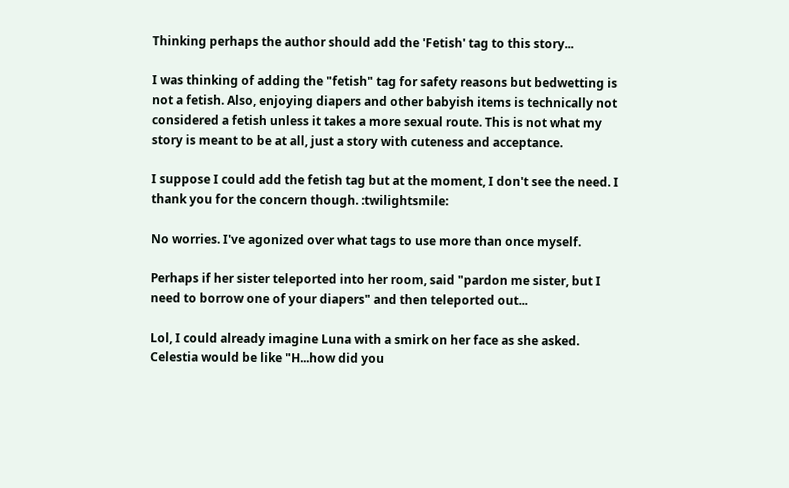Thinking perhaps the author should add the 'Fetish' tag to this story...

I was thinking of adding the "fetish" tag for safety reasons but bedwetting is not a fetish. Also, enjoying diapers and other babyish items is technically not considered a fetish unless it takes a more sexual route. This is not what my story is meant to be at all, just a story with cuteness and acceptance.

I suppose I could add the fetish tag but at the moment, I don't see the need. I thank you for the concern though. :twilightsmile:

No worries. I've agonized over what tags to use more than once myself.

Perhaps if her sister teleported into her room, said "pardon me sister, but I need to borrow one of your diapers" and then teleported out...

Lol, I could already imagine Luna with a smirk on her face as she asked. Celestia would be like "H...how did you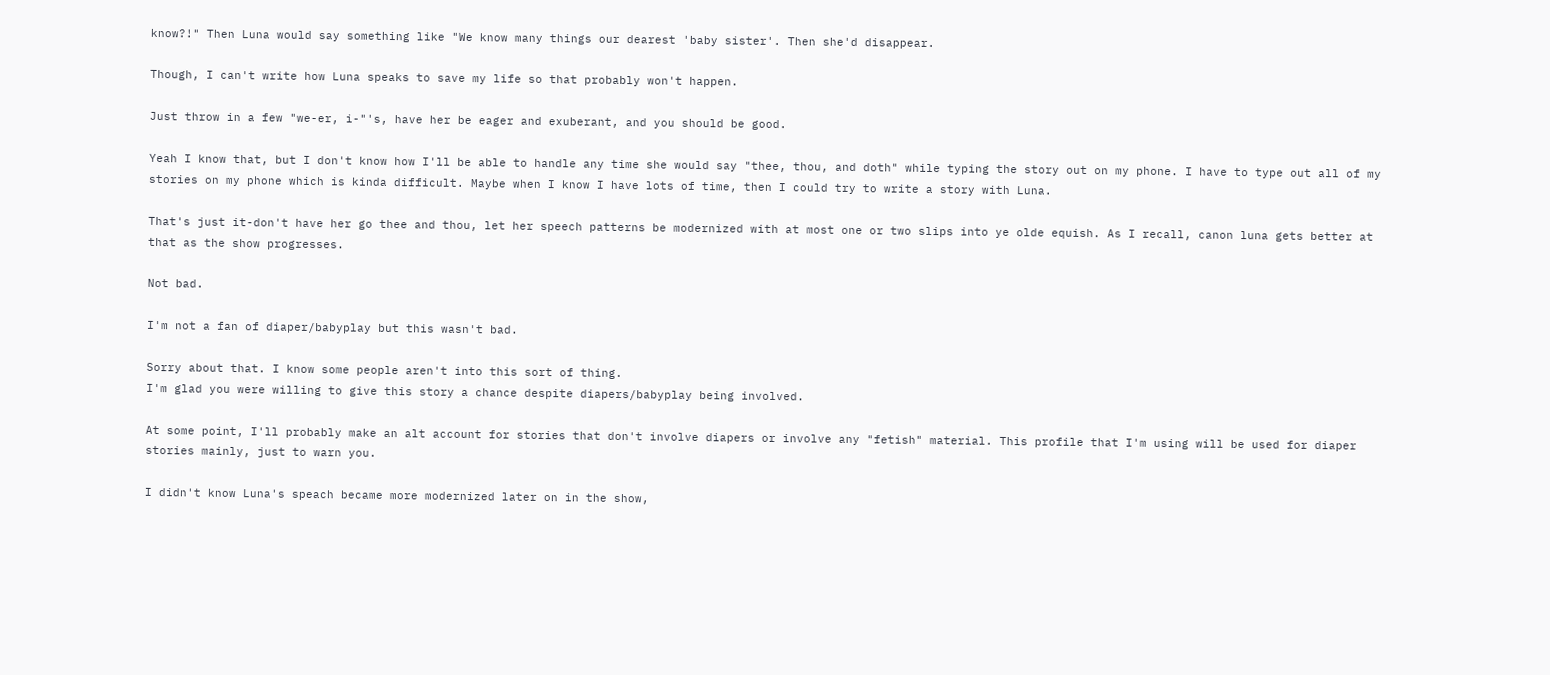know?!" Then Luna would say something like "We know many things our dearest 'baby sister'. Then she'd disappear.

Though, I can't write how Luna speaks to save my life so that probably won't happen.

Just throw in a few "we-er, i-"'s, have her be eager and exuberant, and you should be good.

Yeah I know that, but I don't know how I'll be able to handle any time she would say "thee, thou, and doth" while typing the story out on my phone. I have to type out all of my stories on my phone which is kinda difficult. Maybe when I know I have lots of time, then I could try to write a story with Luna.

That's just it-don't have her go thee and thou, let her speech patterns be modernized with at most one or two slips into ye olde equish. As I recall, canon luna gets better at that as the show progresses.

Not bad.

I'm not a fan of diaper/babyplay but this wasn't bad.

Sorry about that. I know some people aren't into this sort of thing.
I'm glad you were willing to give this story a chance despite diapers/babyplay being involved.

At some point, I'll probably make an alt account for stories that don't involve diapers or involve any "fetish" material. This profile that I'm using will be used for diaper stories mainly, just to warn you.

I didn't know Luna's speach became more modernized later on in the show,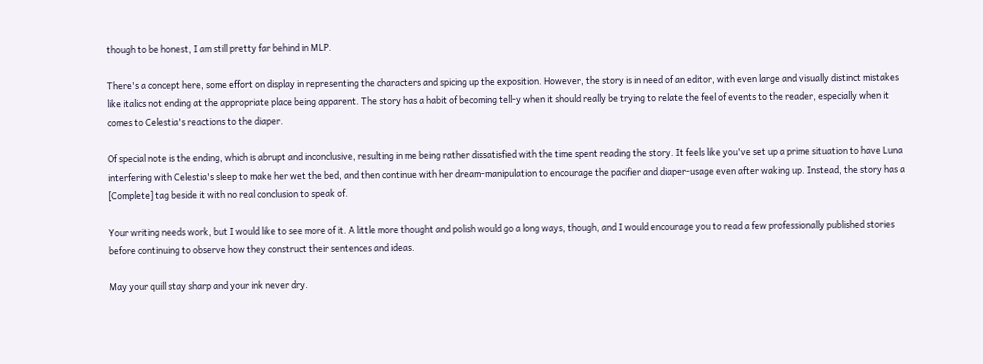though to be honest, I am still pretty far behind in MLP.

There's a concept here, some effort on display in representing the characters and spicing up the exposition. However, the story is in need of an editor, with even large and visually distinct mistakes like italics not ending at the appropriate place being apparent. The story has a habit of becoming tell-y when it should really be trying to relate the feel of events to the reader, especially when it comes to Celestia's reactions to the diaper.

Of special note is the ending, which is abrupt and inconclusive, resulting in me being rather dissatisfied with the time spent reading the story. It feels like you've set up a prime situation to have Luna interfering with Celestia's sleep to make her wet the bed, and then continue with her dream-manipulation to encourage the pacifier and diaper-usage even after waking up. Instead, the story has a [Complete] tag beside it with no real conclusion to speak of.

Your writing needs work, but I would like to see more of it. A little more thought and polish would go a long ways, though, and I would encourage you to read a few professionally published stories before continuing to observe how they construct their sentences and ideas.

May your quill stay sharp and your ink never dry.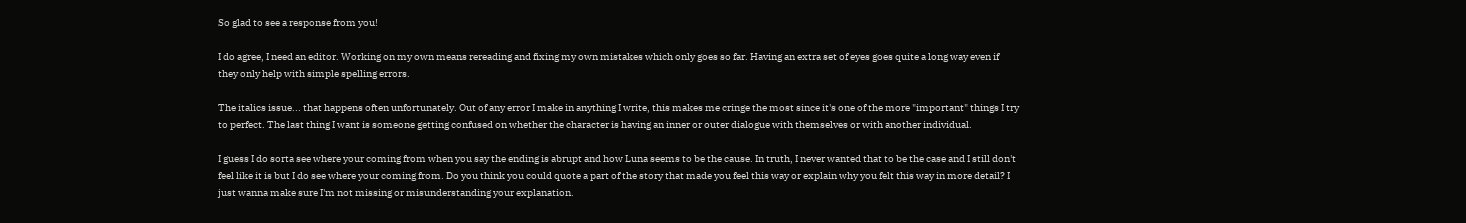So glad to see a response from you!

I do agree, I need an editor. Working on my own means rereading and fixing my own mistakes which only goes so far. Having an extra set of eyes goes quite a long way even if they only help with simple spelling errors.

The italics issue... that happens often unfortunately. Out of any error I make in anything I write, this makes me cringe the most since it's one of the more "important" things I try to perfect. The last thing I want is someone getting confused on whether the character is having an inner or outer dialogue with themselves or with another individual.

I guess I do sorta see where your coming from when you say the ending is abrupt and how Luna seems to be the cause. In truth, I never wanted that to be the case and I still don't feel like it is but I do see where your coming from. Do you think you could quote a part of the story that made you feel this way or explain why you felt this way in more detail? I just wanna make sure I'm not missing or misunderstanding your explanation.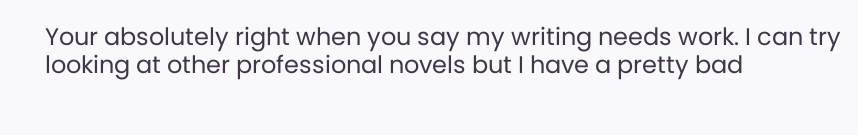Your absolutely right when you say my writing needs work. I can try looking at other professional novels but I have a pretty bad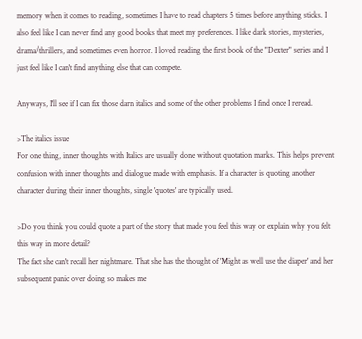memory when it comes to reading, sometimes I have to read chapters 5 times before anything sticks. I also feel like I can never find any good books that meet my preferences. I like dark stories, mysteries, drama/thrillers, and sometimes even horror. I loved reading the first book of the "Dexter" series and I just feel like I can't find anything else that can compete.

Anyways, I'll see if I can fix those darn italics and some of the other problems I find once I reread.

>The italics issue
For one thing, inner thoughts with Italics are usually done without quotation marks. This helps prevent confusion with inner thoughts and dialogue made with emphasis. If a character is quoting another character during their inner thoughts, single 'quotes' are typically used.

>Do you think you could quote a part of the story that made you feel this way or explain why you felt this way in more detail?
The fact she can't recall her nightmare. That she has the thought of 'Might as well use the diaper' and her subsequent panic over doing so makes me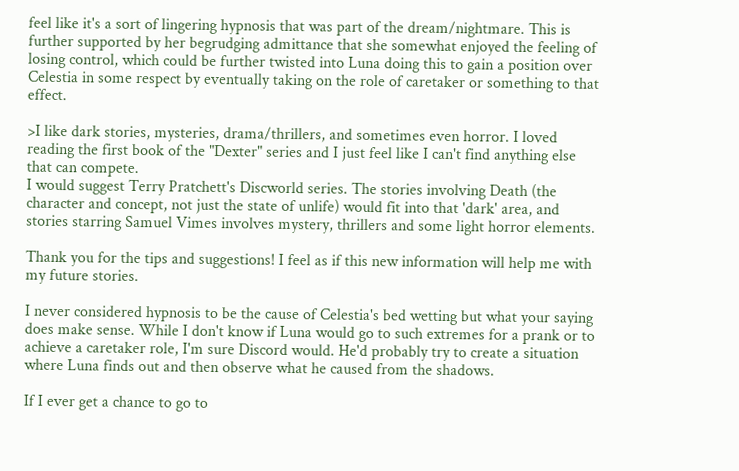feel like it's a sort of lingering hypnosis that was part of the dream/nightmare. This is further supported by her begrudging admittance that she somewhat enjoyed the feeling of losing control, which could be further twisted into Luna doing this to gain a position over Celestia in some respect by eventually taking on the role of caretaker or something to that effect.

>I like dark stories, mysteries, drama/thrillers, and sometimes even horror. I loved reading the first book of the "Dexter" series and I just feel like I can't find anything else that can compete.
I would suggest Terry Pratchett's Discworld series. The stories involving Death (the character and concept, not just the state of unlife) would fit into that 'dark' area, and stories starring Samuel Vimes involves mystery, thrillers and some light horror elements.

Thank you for the tips and suggestions! I feel as if this new information will help me with my future stories.

I never considered hypnosis to be the cause of Celestia's bed wetting but what your saying does make sense. While I don't know if Luna would go to such extremes for a prank or to achieve a caretaker role, I'm sure Discord would. He'd probably try to create a situation where Luna finds out and then observe what he caused from the shadows.

If I ever get a chance to go to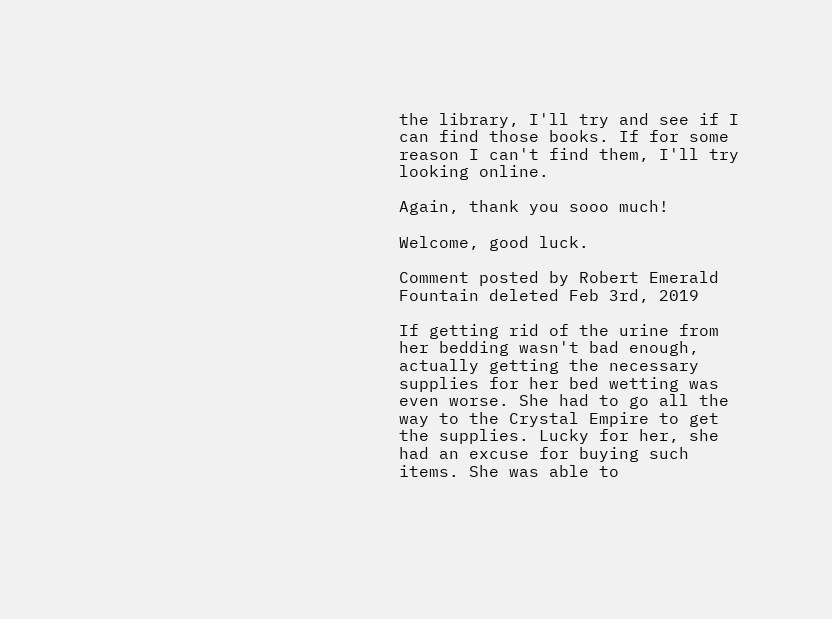the library, I'll try and see if I can find those books. If for some reason I can't find them, I'll try looking online.

Again, thank you sooo much!

Welcome, good luck.

Comment posted by Robert Emerald Fountain deleted Feb 3rd, 2019

If getting rid of the urine from her bedding wasn't bad enough, actually getting the necessary supplies for her bed wetting was even worse. She had to go all the way to the Crystal Empire to get the supplies. Lucky for her, she had an excuse for buying such items. She was able to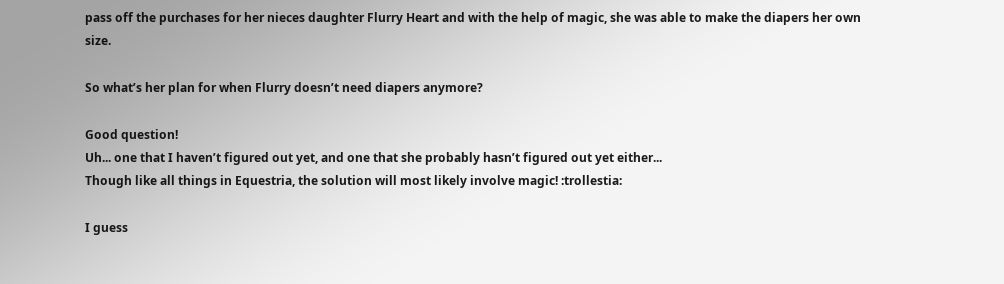pass off the purchases for her nieces daughter Flurry Heart and with the help of magic, she was able to make the diapers her own size.

So what’s her plan for when Flurry doesn’t need diapers anymore?

Good question!
Uh... one that I haven’t figured out yet, and one that she probably hasn’t figured out yet either...
Though like all things in Equestria, the solution will most likely involve magic! :trollestia:

I guess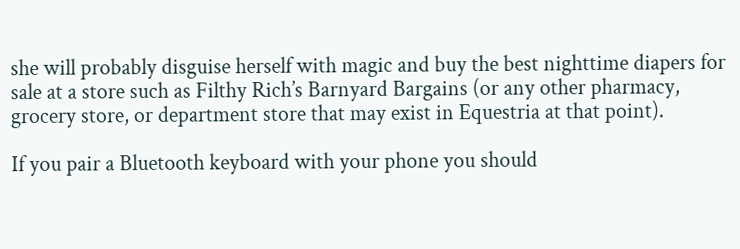she will probably disguise herself with magic and buy the best nighttime diapers for sale at a store such as Filthy Rich’s Barnyard Bargains (or any other pharmacy, grocery store, or department store that may exist in Equestria at that point).

If you pair a Bluetooth keyboard with your phone you should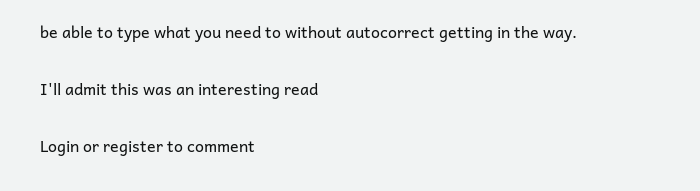be able to type what you need to without autocorrect getting in the way.

I'll admit this was an interesting read

Login or register to comment